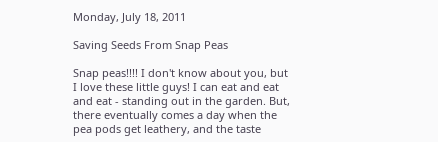Monday, July 18, 2011

Saving Seeds From Snap Peas

Snap peas!!!! I don't know about you, but I love these little guys! I can eat and eat and eat - standing out in the garden. But, there eventually comes a day when the pea pods get leathery, and the taste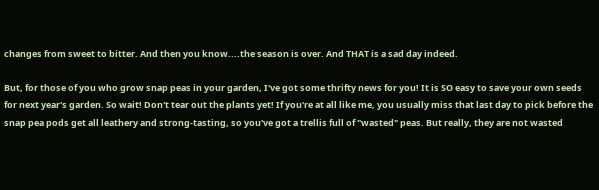changes from sweet to bitter. And then you know....the season is over. And THAT is a sad day indeed.

But, for those of you who grow snap peas in your garden, I've got some thrifty news for you! It is SO easy to save your own seeds for next year's garden. So wait! Don't tear out the plants yet! If you're at all like me, you usually miss that last day to pick before the snap pea pods get all leathery and strong-tasting, so you've got a trellis full of "wasted" peas. But really, they are not wasted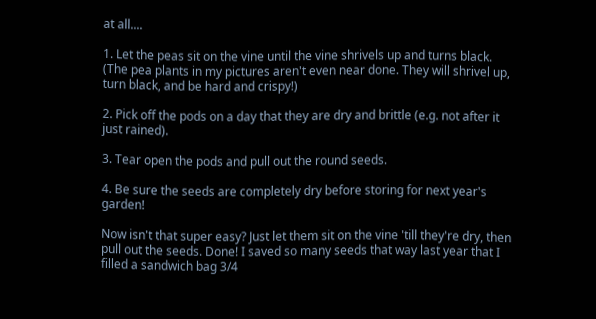at all....

1. Let the peas sit on the vine until the vine shrivels up and turns black. (The pea plants in my pictures aren't even near done. They will shrivel up, turn black, and be hard and crispy!)

2. Pick off the pods on a day that they are dry and brittle (e.g. not after it just rained).

3. Tear open the pods and pull out the round seeds.

4. Be sure the seeds are completely dry before storing for next year's garden!

Now isn't that super easy? Just let them sit on the vine 'till they're dry, then pull out the seeds. Done! I saved so many seeds that way last year that I filled a sandwich bag 3/4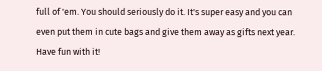full of 'em. You should seriously do it. It's super easy and you can even put them in cute bags and give them away as gifts next year. Have fun with it!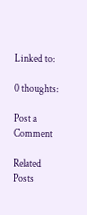Linked to:

0 thoughts:

Post a Comment

Related Posts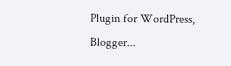Plugin for WordPress, Blogger...